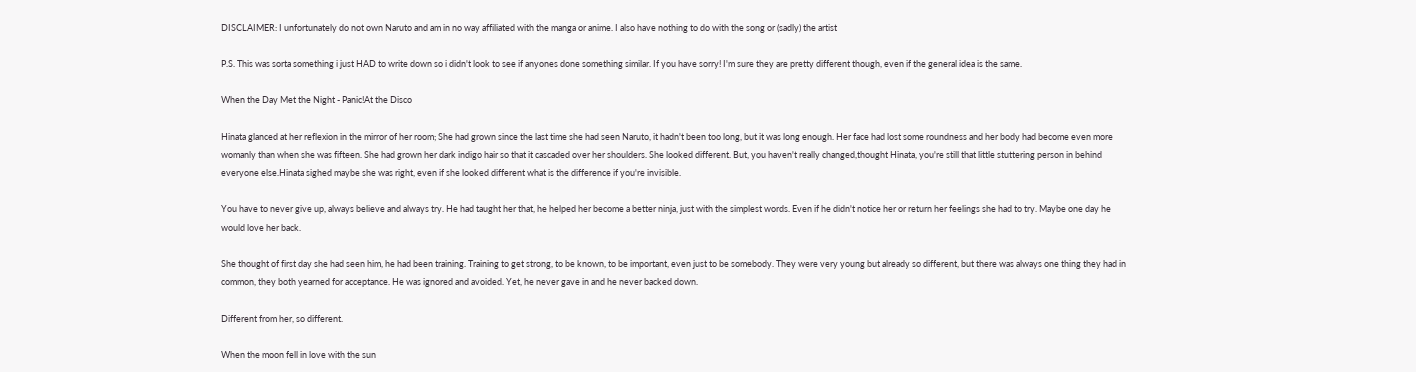DISCLAIMER: I unfortunately do not own Naruto and am in no way affiliated with the manga or anime. I also have nothing to do with the song or (sadly) the artist

P.S. This was sorta something i just HAD to write down so i didn't look to see if anyones done something similar. If you have sorry! I'm sure they are pretty different though, even if the general idea is the same.

When the Day Met the Night - Panic!At the Disco

Hinata glanced at her reflexion in the mirror of her room; She had grown since the last time she had seen Naruto, it hadn't been too long, but it was long enough. Her face had lost some roundness and her body had become even more womanly than when she was fifteen. She had grown her dark indigo hair so that it cascaded over her shoulders. She looked different. But, you haven't really changed,thought Hinata, you're still that little stuttering person in behind everyone else.Hinata sighed maybe she was right, even if she looked different what is the difference if you're invisible.

You have to never give up, always believe and always try. He had taught her that, he helped her become a better ninja, just with the simplest words. Even if he didn't notice her or return her feelings she had to try. Maybe one day he would love her back.

She thought of first day she had seen him, he had been training. Training to get strong, to be known, to be important, even just to be somebody. They were very young but already so different, but there was always one thing they had in common, they both yearned for acceptance. He was ignored and avoided. Yet, he never gave in and he never backed down.

Different from her, so different.

When the moon fell in love with the sun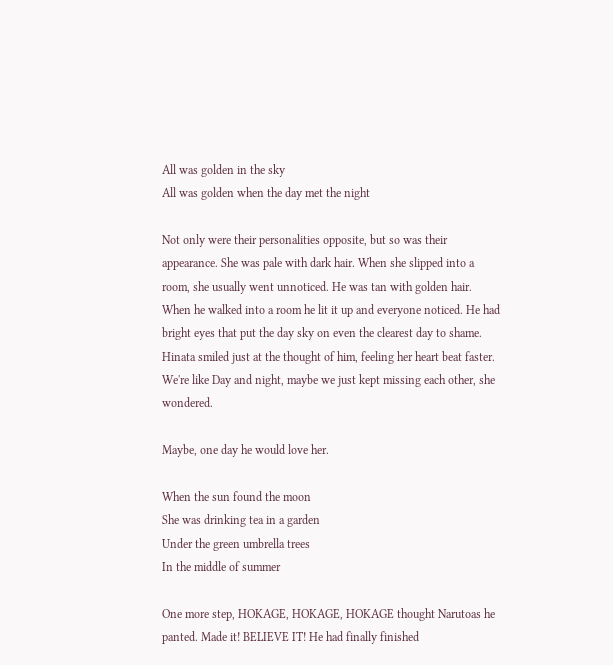All was golden in the sky
All was golden when the day met the night

Not only were their personalities opposite, but so was their appearance. She was pale with dark hair. When she slipped into a room, she usually went unnoticed. He was tan with golden hair. When he walked into a room he lit it up and everyone noticed. He had bright eyes that put the day sky on even the clearest day to shame. Hinata smiled just at the thought of him, feeling her heart beat faster. We're like Day and night, maybe we just kept missing each other, she wondered.

Maybe, one day he would love her.

When the sun found the moon
She was drinking tea in a garden
Under the green umbrella trees
In the middle of summer

One more step, HOKAGE, HOKAGE, HOKAGE thought Narutoas he panted. Made it! BELIEVE IT! He had finally finished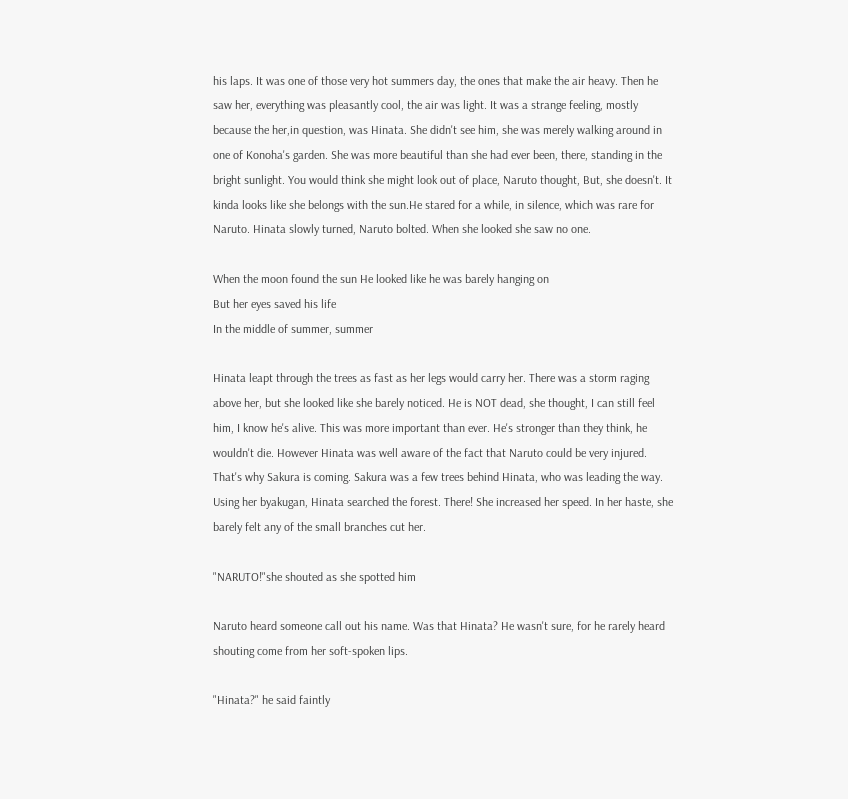his laps. It was one of those very hot summers day, the ones that make the air heavy. Then he saw her, everything was pleasantly cool, the air was light. It was a strange feeling, mostly because the her,in question, was Hinata. She didn't see him, she was merely walking around in one of Konoha's garden. She was more beautiful than she had ever been, there, standing in the bright sunlight. You would think she might look out of place, Naruto thought, But, she doesn't. It kinda looks like she belongs with the sun.He stared for a while, in silence, which was rare for Naruto. Hinata slowly turned, Naruto bolted. When she looked she saw no one.

When the moon found the sun He looked like he was barely hanging on
But her eyes saved his life
In the middle of summer, summer

Hinata leapt through the trees as fast as her legs would carry her. There was a storm raging above her, but she looked like she barely noticed. He is NOT dead, she thought, I can still feel him, I know he's alive. This was more important than ever. He's stronger than they think, he wouldn't die. However Hinata was well aware of the fact that Naruto could be very injured. That's why Sakura is coming. Sakura was a few trees behind Hinata, who was leading the way. Using her byakugan, Hinata searched the forest. There! She increased her speed. In her haste, she barely felt any of the small branches cut her.

"NARUTO!"she shouted as she spotted him

Naruto heard someone call out his name. Was that Hinata? He wasn't sure, for he rarely heard shouting come from her soft-spoken lips.

"Hinata?" he said faintly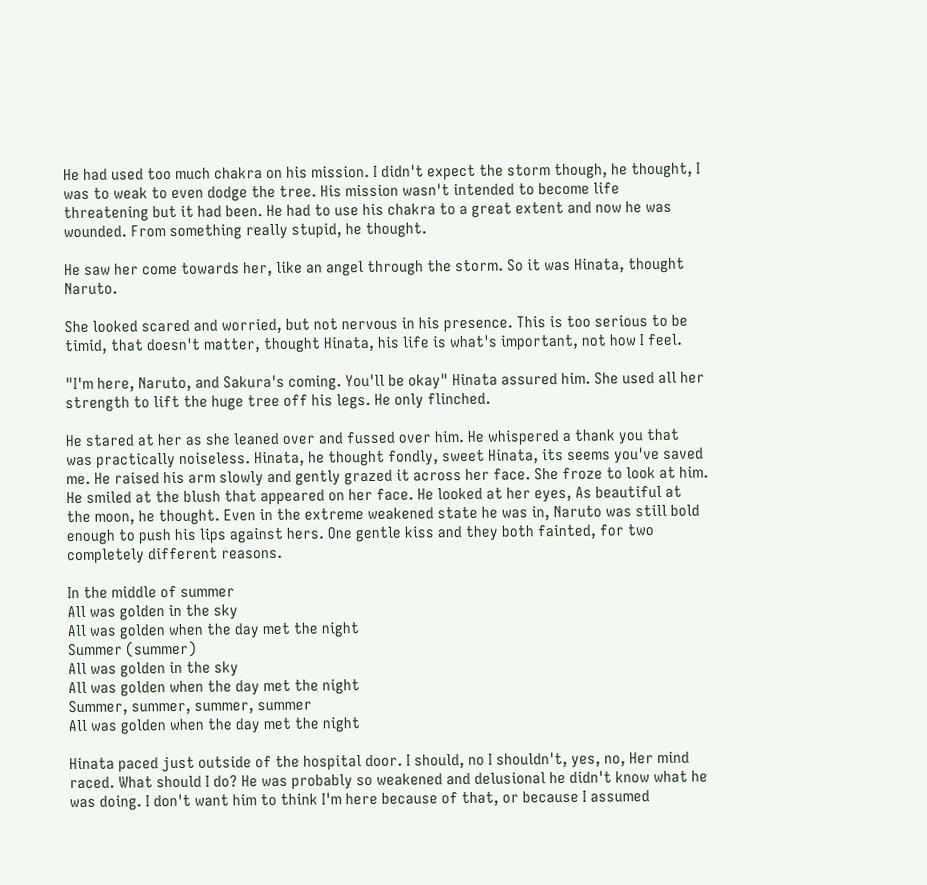He had used too much chakra on his mission. I didn't expect the storm though, he thought, I was to weak to even dodge the tree. His mission wasn't intended to become life threatening but it had been. He had to use his chakra to a great extent and now he was wounded. From something really stupid, he thought.

He saw her come towards her, like an angel through the storm. So it was Hinata, thought Naruto.

She looked scared and worried, but not nervous in his presence. This is too serious to be timid, that doesn't matter, thought Hinata, his life is what's important, not how I feel.

"I'm here, Naruto, and Sakura's coming. You'll be okay" Hinata assured him. She used all her strength to lift the huge tree off his legs. He only flinched.

He stared at her as she leaned over and fussed over him. He whispered a thank you that was practically noiseless. Hinata, he thought fondly, sweet Hinata, its seems you've saved me. He raised his arm slowly and gently grazed it across her face. She froze to look at him. He smiled at the blush that appeared on her face. He looked at her eyes, As beautiful at the moon, he thought. Even in the extreme weakened state he was in, Naruto was still bold enough to push his lips against hers. One gentle kiss and they both fainted, for two completely different reasons.

In the middle of summer
All was golden in the sky
All was golden when the day met the night
Summer (summer)
All was golden in the sky
All was golden when the day met the night
Summer, summer, summer, summer
All was golden when the day met the night

Hinata paced just outside of the hospital door. I should, no I shouldn't, yes, no, Her mind raced. What should I do? He was probably so weakened and delusional he didn't know what he was doing. I don't want him to think I'm here because of that, or because I assumed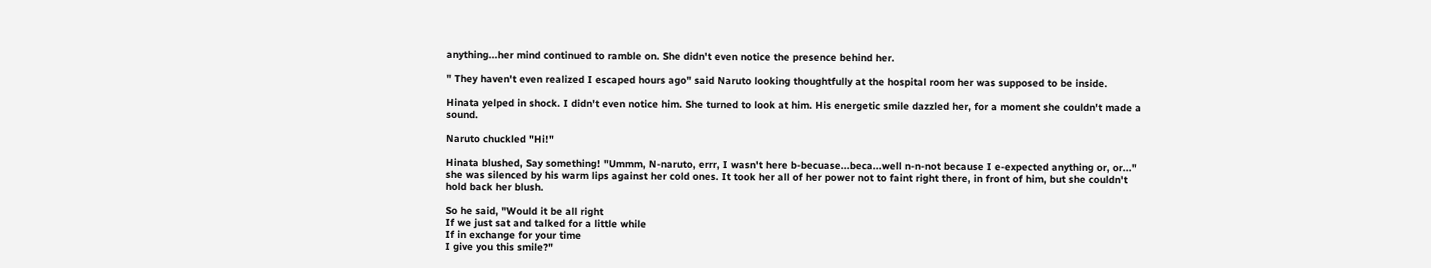anything...her mind continued to ramble on. She didn't even notice the presence behind her.

" They haven't even realized I escaped hours ago" said Naruto looking thoughtfully at the hospital room her was supposed to be inside.

Hinata yelped in shock. I didn't even notice him. She turned to look at him. His energetic smile dazzled her, for a moment she couldn't made a sound.

Naruto chuckled "Hi!"

Hinata blushed, Say something! "Ummm, N-naruto, errr, I wasn't here b-becuase...beca...well n-n-not because I e-expected anything or, or..." she was silenced by his warm lips against her cold ones. It took her all of her power not to faint right there, in front of him, but she couldn't hold back her blush.

So he said, "Would it be all right
If we just sat and talked for a little while
If in exchange for your time
I give you this smile?"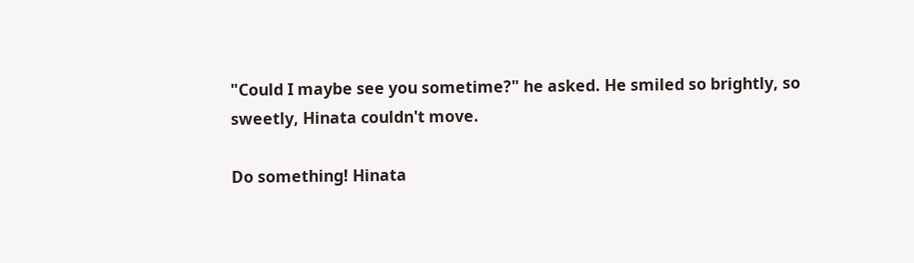"Could I maybe see you sometime?" he asked. He smiled so brightly, so sweetly, Hinata couldn't move.

Do something! Hinata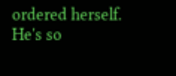ordered herself. He's so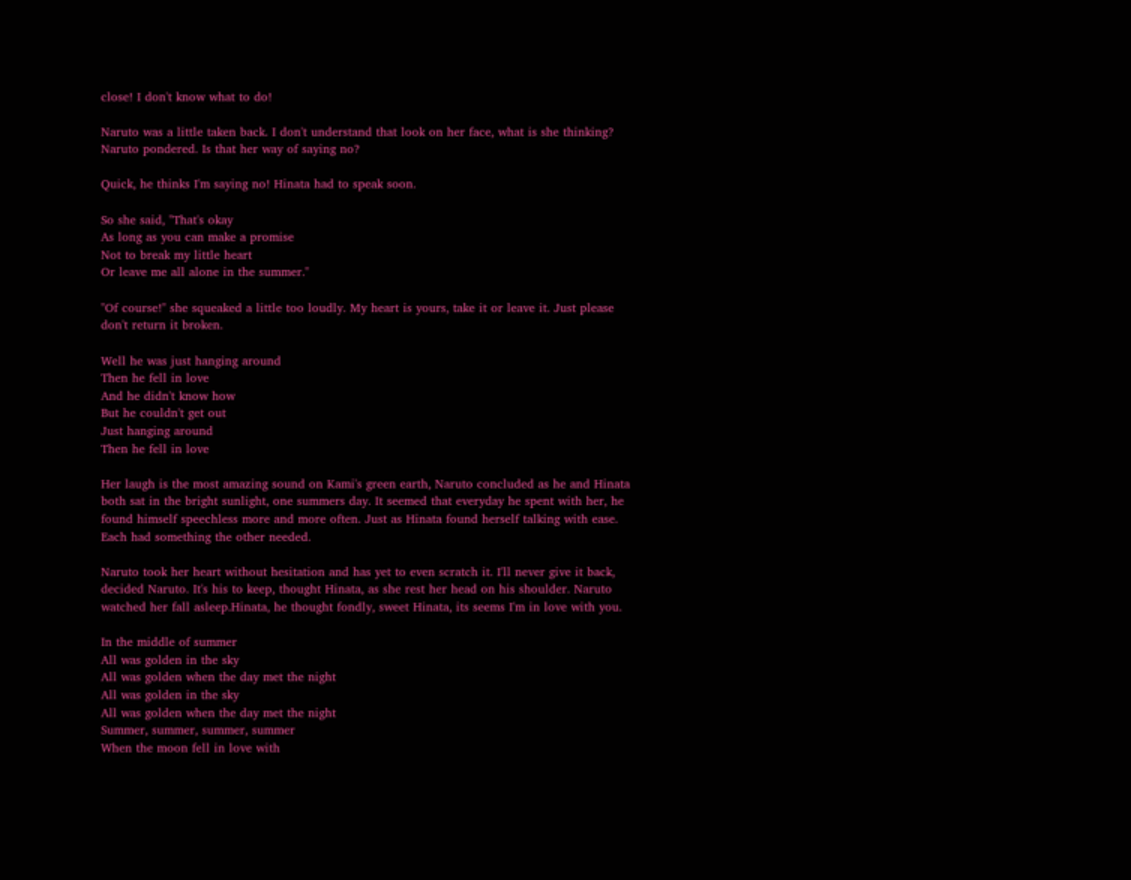close! I don't know what to do!

Naruto was a little taken back. I don't understand that look on her face, what is she thinking? Naruto pondered. Is that her way of saying no?

Quick, he thinks I'm saying no! Hinata had to speak soon.

So she said, "That's okay
As long as you can make a promise
Not to break my little heart
Or leave me all alone in the summer."

"Of course!" she squeaked a little too loudly. My heart is yours, take it or leave it. Just please don't return it broken.

Well he was just hanging around
Then he fell in love
And he didn't know how
But he couldn't get out
Just hanging around
Then he fell in love

Her laugh is the most amazing sound on Kami's green earth, Naruto concluded as he and Hinata both sat in the bright sunlight, one summers day. It seemed that everyday he spent with her, he found himself speechless more and more often. Just as Hinata found herself talking with ease. Each had something the other needed.

Naruto took her heart without hesitation and has yet to even scratch it. I'll never give it back, decided Naruto. It's his to keep, thought Hinata, as she rest her head on his shoulder. Naruto watched her fall asleep.Hinata, he thought fondly, sweet Hinata, its seems I'm in love with you.

In the middle of summer
All was golden in the sky
All was golden when the day met the night
All was golden in the sky
All was golden when the day met the night
Summer, summer, summer, summer
When the moon fell in love with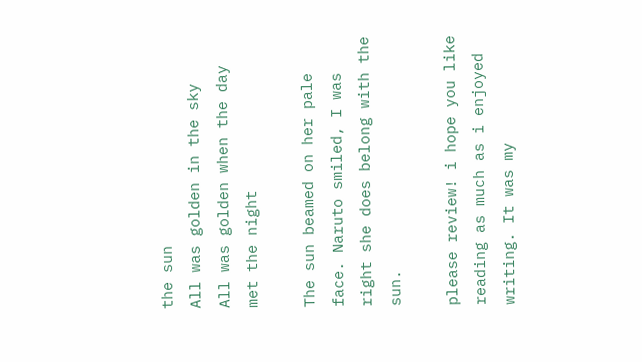the sun
All was golden in the sky
All was golden when the day met the night

The sun beamed on her pale face. Naruto smiled, I was right she does belong with the sun.

please review! i hope you like reading as much as i enjoyed writing. It was my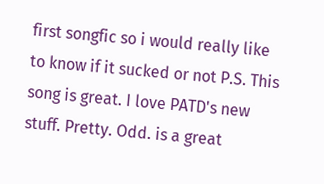first songfic so i would really like to know if it sucked or not P.S. This song is great. I love PATD's new stuff. Pretty. Odd. is a great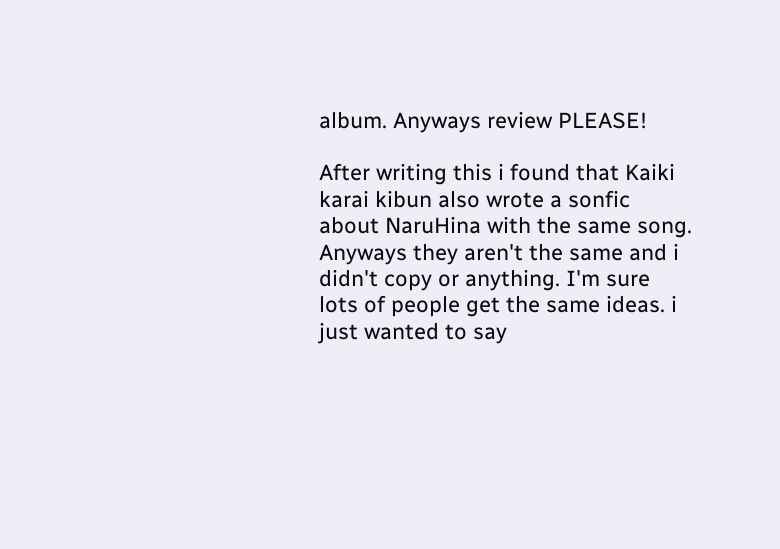album. Anyways review PLEASE!

After writing this i found that Kaiki karai kibun also wrote a sonfic about NaruHina with the same song. Anyways they aren't the same and i didn't copy or anything. I'm sure lots of people get the same ideas. i just wanted to say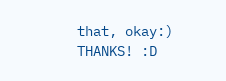that, okay:) THANKS! :D